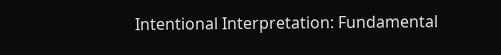Intentional Interpretation: Fundamental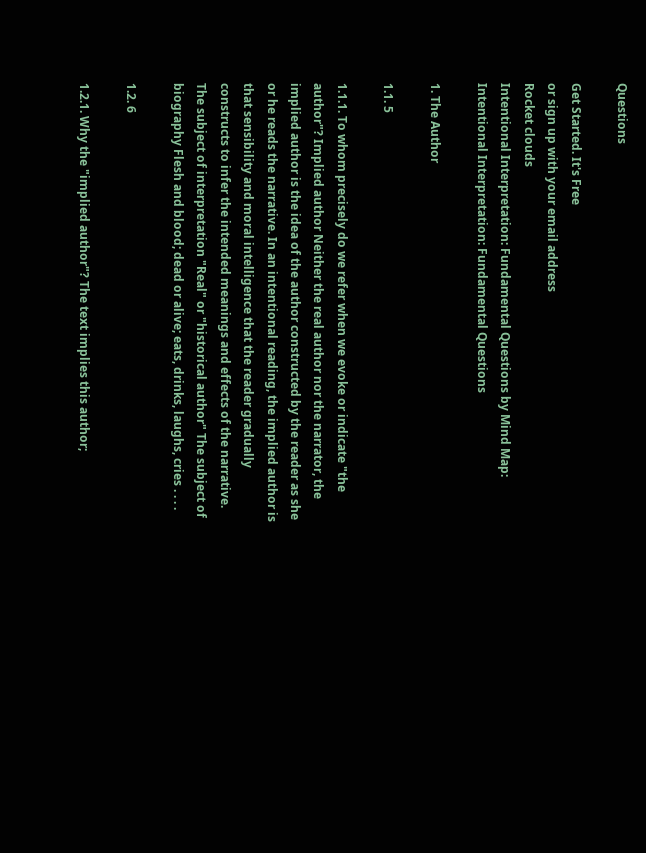Questions

Get Started. It's Free
or sign up with your email address
Rocket clouds
Intentional Interpretation: Fundamental Questions by Mind Map: Intentional Interpretation: Fundamental Questions

1. The Author

1.1. 5

1.1.1. To whom precisely do we refer when we evoke or indicate "the author"? Implied author Neither the real author nor the narrator, the implied author is the idea of the author constructed by the reader as she or he reads the narrative. In an intentional reading, the implied author is that sensibility and moral intelligence that the reader gradually constructs to infer the intended meanings and effects of the narrative. The subject of interpretation "Real" or "historical author" The subject of biography Flesh and blood; dead or alive; eats, drinks, laughs, cries . . . .

1.2. 6

1.2.1. Why the "implied author"? The text implies this author;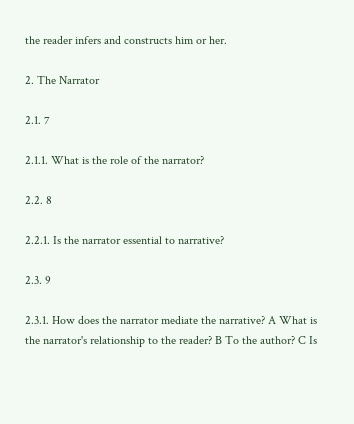the reader infers and constructs him or her.

2. The Narrator

2.1. 7

2.1.1. What is the role of the narrator?

2.2. 8

2.2.1. Is the narrator essential to narrative?

2.3. 9

2.3.1. How does the narrator mediate the narrative? A What is the narrator's relationship to the reader? B To the author? C Is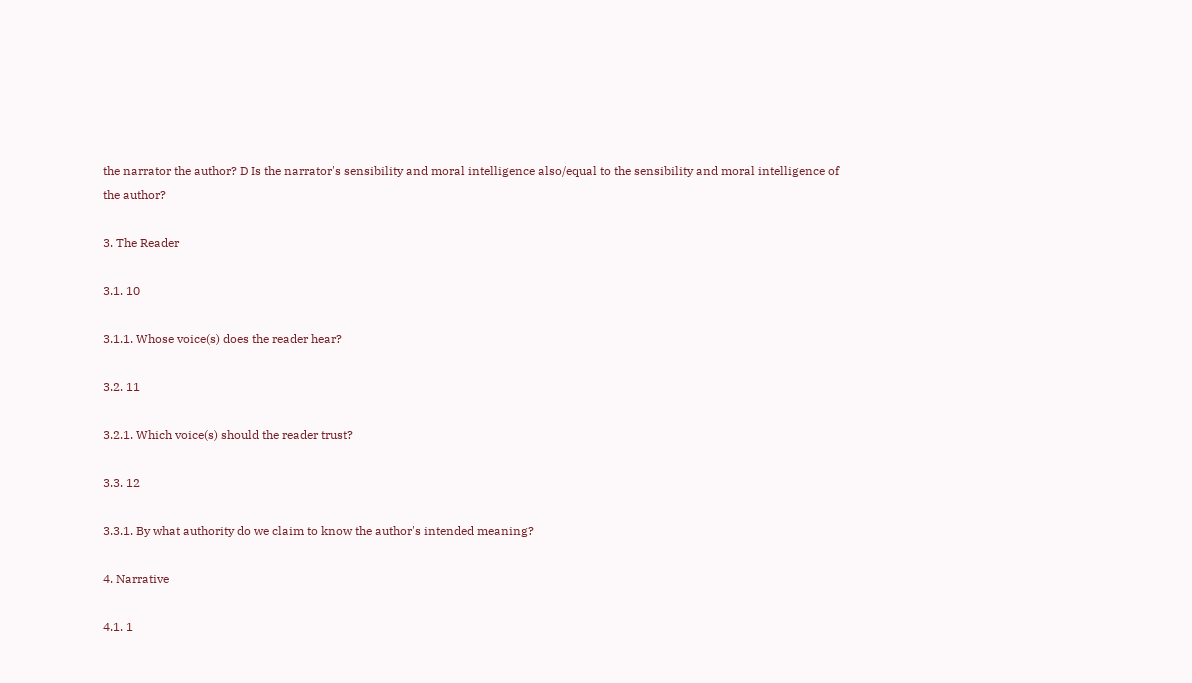the narrator the author? D Is the narrator's sensibility and moral intelligence also/equal to the sensibility and moral intelligence of the author?

3. The Reader

3.1. 10

3.1.1. Whose voice(s) does the reader hear?

3.2. 11

3.2.1. Which voice(s) should the reader trust?

3.3. 12

3.3.1. By what authority do we claim to know the author's intended meaning?

4. Narrative

4.1. 1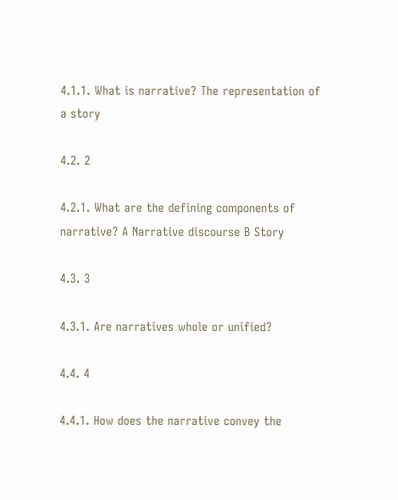4.1.1. What is narrative? The representation of a story

4.2. 2

4.2.1. What are the defining components of narrative? A Narrative discourse B Story

4.3. 3

4.3.1. Are narratives whole or unified?

4.4. 4

4.4.1. How does the narrative convey the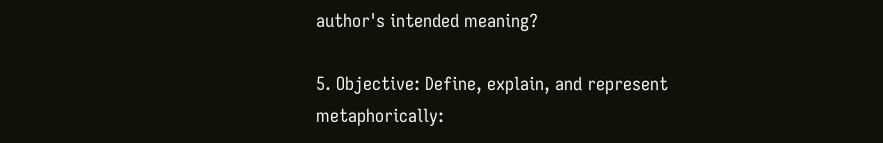author's intended meaning?

5. Objective: Define, explain, and represent metaphorically: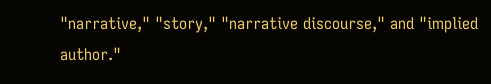"narrative," "story," "narrative discourse," and "implied author."